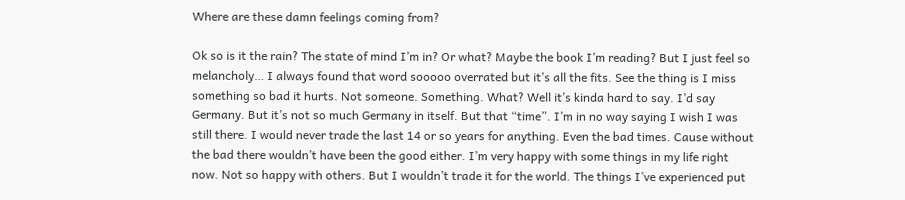Where are these damn feelings coming from?

Ok so is it the rain? The state of mind I’m in? Or what? Maybe the book I’m reading? But I just feel so melancholy… I always found that word sooooo overrated but it’s all the fits. See the thing is I miss something so bad it hurts. Not someone. Something. What? Well it’s kinda hard to say. I’d say Germany. But it’s not so much Germany in itself. But that “time”. I’m in no way saying I wish I was still there. I would never trade the last 14 or so years for anything. Even the bad times. Cause without the bad there wouldn’t have been the good either. I’m very happy with some things in my life right now. Not so happy with others. But I wouldn’t trade it for the world. The things I’ve experienced put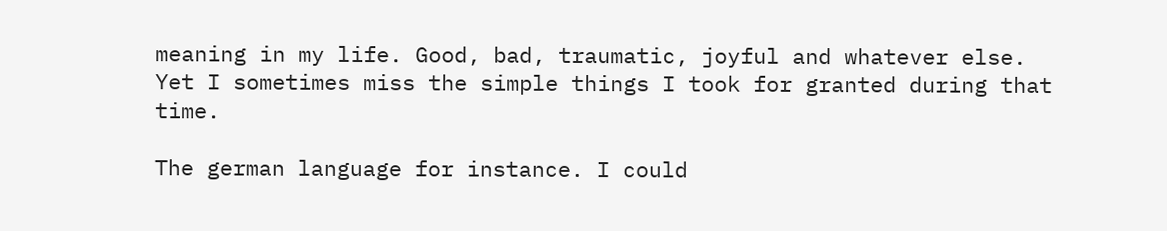meaning in my life. Good, bad, traumatic, joyful and whatever else. Yet I sometimes miss the simple things I took for granted during that time.

The german language for instance. I could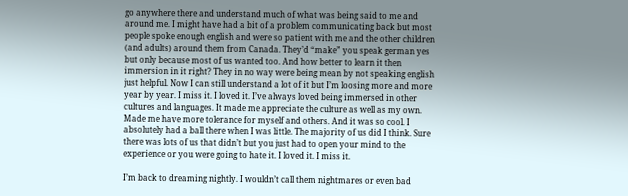go anywhere there and understand much of what was being said to me and around me. I might have had a bit of a problem communicating back but most people spoke enough english and were so patient with me and the other children (and adults) around them from Canada. They’d “make” you speak german yes but only because most of us wanted too. And how better to learn it then immersion in it right? They in no way were being mean by not speaking english just helpful. Now I can still understand a lot of it but I’m loosing more and more year by year. I miss it. I loved it. I’ve always loved being immersed in other cultures and languages. It made me appreciate the culture as well as my own. Made me have more tolerance for myself and others. And it was so cool. I absolutely had a ball there when I was little. The majority of us did I think. Sure there was lots of us that didn’t but you just had to open your mind to the experience or you were going to hate it. I loved it. I miss it.

I’m back to dreaming nightly. I wouldn’t call them nightmares or even bad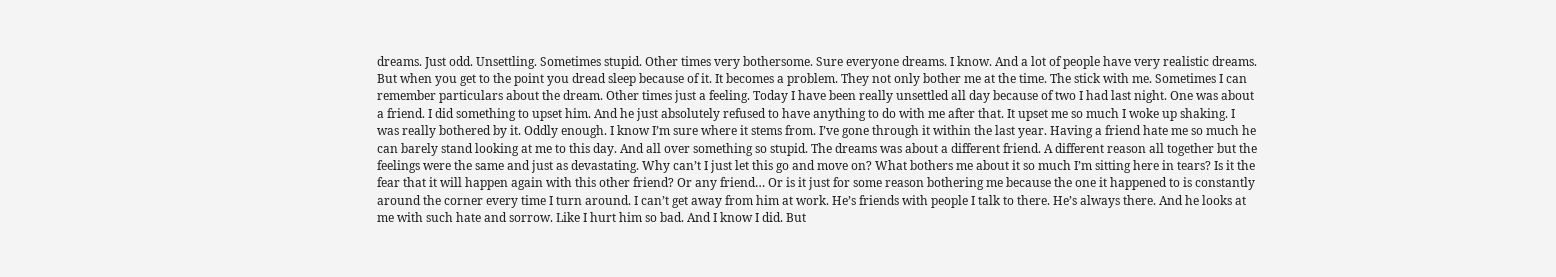dreams. Just odd. Unsettling. Sometimes stupid. Other times very bothersome. Sure everyone dreams. I know. And a lot of people have very realistic dreams. But when you get to the point you dread sleep because of it. It becomes a problem. They not only bother me at the time. The stick with me. Sometimes I can remember particulars about the dream. Other times just a feeling. Today I have been really unsettled all day because of two I had last night. One was about a friend. I did something to upset him. And he just absolutely refused to have anything to do with me after that. It upset me so much I woke up shaking. I was really bothered by it. Oddly enough. I know I’m sure where it stems from. I’ve gone through it within the last year. Having a friend hate me so much he can barely stand looking at me to this day. And all over something so stupid. The dreams was about a different friend. A different reason all together but the feelings were the same and just as devastating. Why can’t I just let this go and move on? What bothers me about it so much I’m sitting here in tears? Is it the fear that it will happen again with this other friend? Or any friend… Or is it just for some reason bothering me because the one it happened to is constantly around the corner every time I turn around. I can’t get away from him at work. He’s friends with people I talk to there. He’s always there. And he looks at me with such hate and sorrow. Like I hurt him so bad. And I know I did. But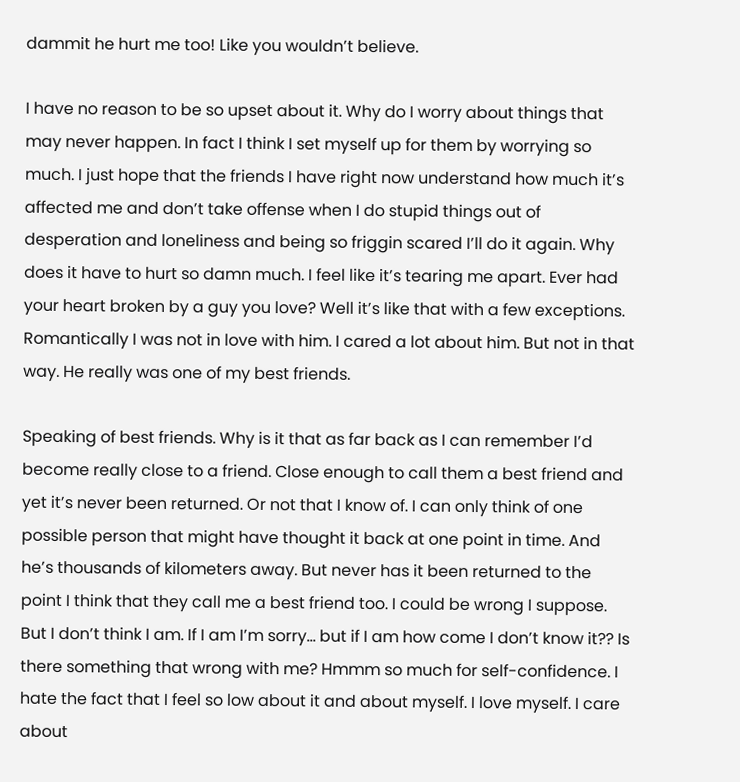dammit he hurt me too! Like you wouldn’t believe.

I have no reason to be so upset about it. Why do I worry about things that may never happen. In fact I think I set myself up for them by worrying so much. I just hope that the friends I have right now understand how much it’s affected me and don’t take offense when I do stupid things out of desperation and loneliness and being so friggin scared I’ll do it again. Why does it have to hurt so damn much. I feel like it’s tearing me apart. Ever had your heart broken by a guy you love? Well it’s like that with a few exceptions. Romantically I was not in love with him. I cared a lot about him. But not in that way. He really was one of my best friends.

Speaking of best friends. Why is it that as far back as I can remember I’d become really close to a friend. Close enough to call them a best friend and yet it’s never been returned. Or not that I know of. I can only think of one possible person that might have thought it back at one point in time. And he’s thousands of kilometers away. But never has it been returned to the point I think that they call me a best friend too. I could be wrong I suppose. But I don’t think I am. If I am I’m sorry… but if I am how come I don’t know it?? Is there something that wrong with me? Hmmm so much for self-confidence. I hate the fact that I feel so low about it and about myself. I love myself. I care about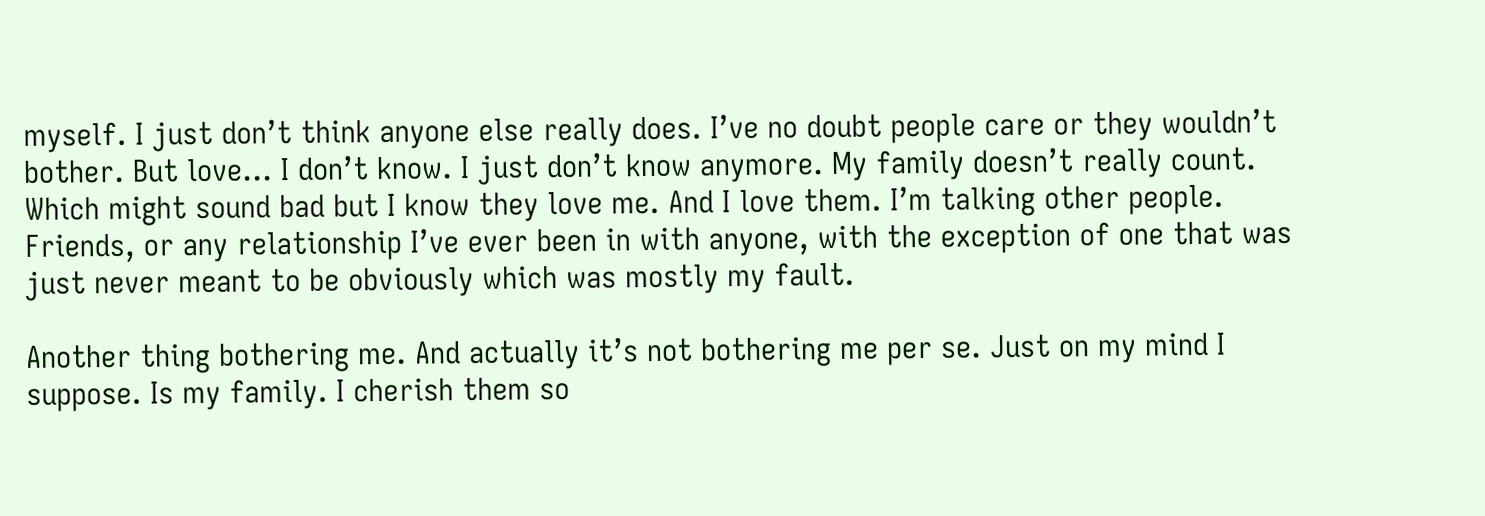myself. I just don’t think anyone else really does. I’ve no doubt people care or they wouldn’t bother. But love… I don’t know. I just don’t know anymore. My family doesn’t really count. Which might sound bad but I know they love me. And I love them. I’m talking other people. Friends, or any relationship I’ve ever been in with anyone, with the exception of one that was just never meant to be obviously which was mostly my fault.

Another thing bothering me. And actually it’s not bothering me per se. Just on my mind I suppose. Is my family. I cherish them so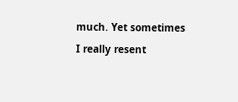much. Yet sometimes I really resent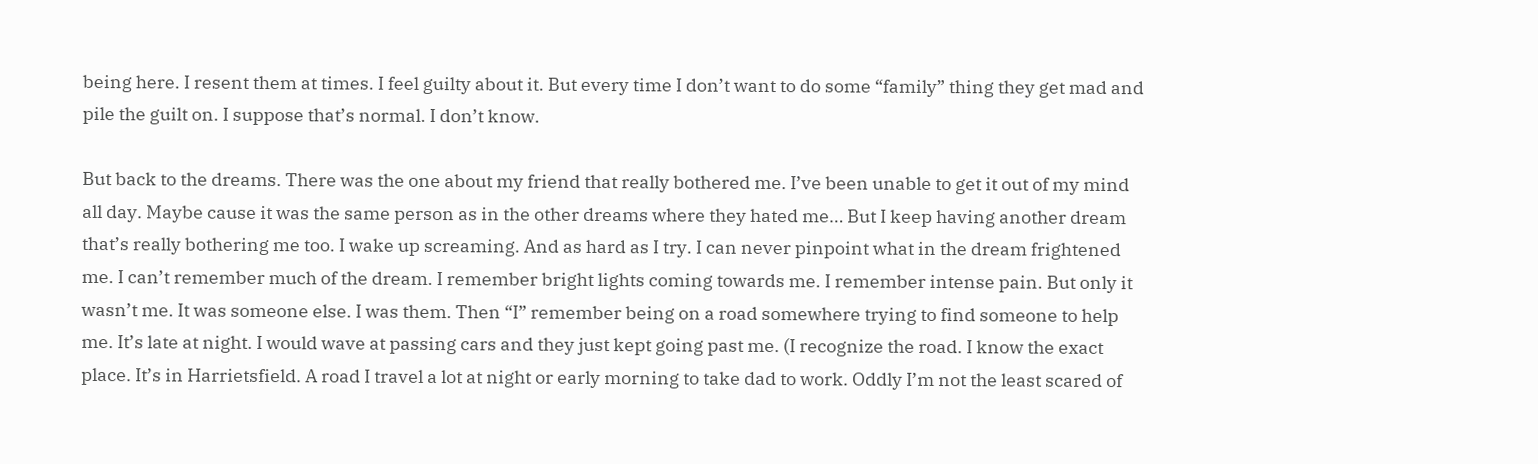being here. I resent them at times. I feel guilty about it. But every time I don’t want to do some “family” thing they get mad and pile the guilt on. I suppose that’s normal. I don’t know.

But back to the dreams. There was the one about my friend that really bothered me. I’ve been unable to get it out of my mind all day. Maybe cause it was the same person as in the other dreams where they hated me… But I keep having another dream that’s really bothering me too. I wake up screaming. And as hard as I try. I can never pinpoint what in the dream frightened me. I can’t remember much of the dream. I remember bright lights coming towards me. I remember intense pain. But only it wasn’t me. It was someone else. I was them. Then “I” remember being on a road somewhere trying to find someone to help me. It’s late at night. I would wave at passing cars and they just kept going past me. (I recognize the road. I know the exact place. It’s in Harrietsfield. A road I travel a lot at night or early morning to take dad to work. Oddly I’m not the least scared of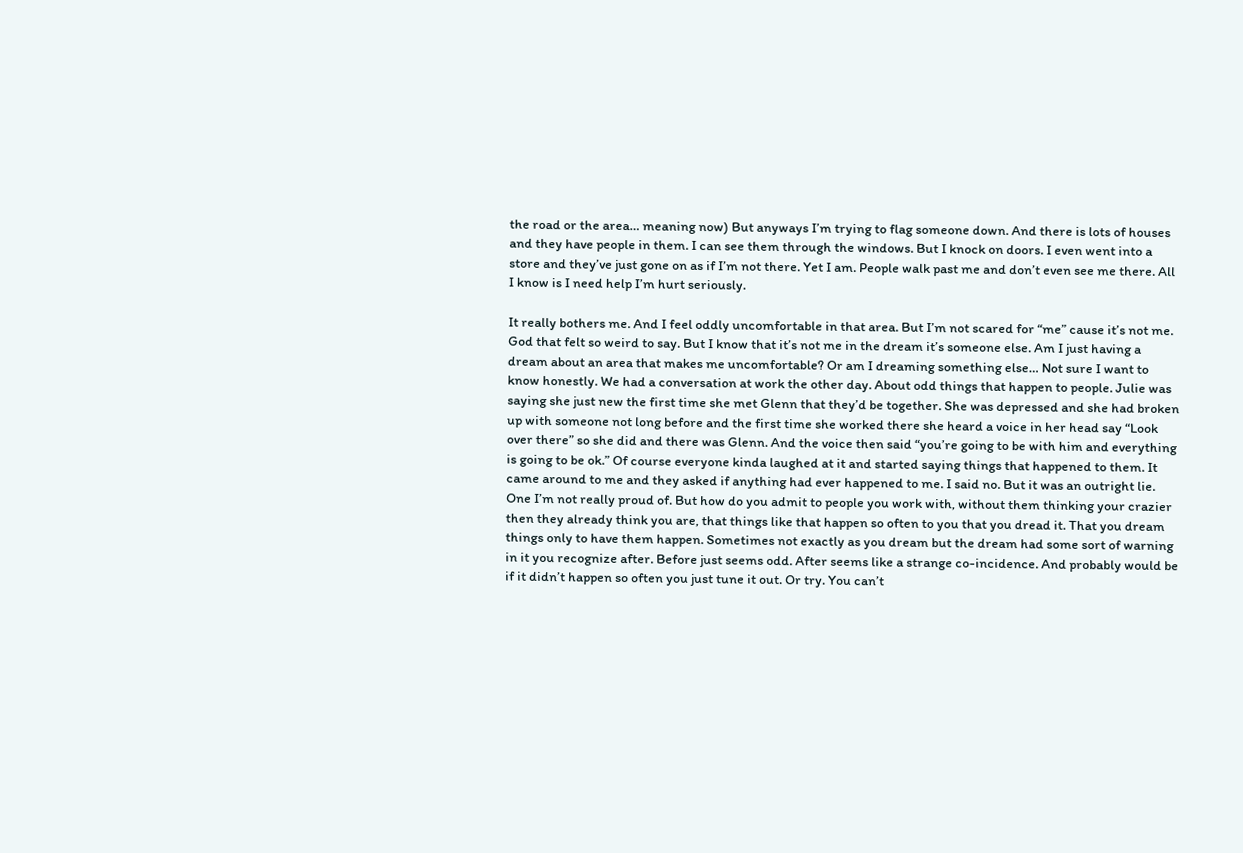the road or the area… meaning now) But anyways I’m trying to flag someone down. And there is lots of houses and they have people in them. I can see them through the windows. But I knock on doors. I even went into a store and they’ve just gone on as if I’m not there. Yet I am. People walk past me and don’t even see me there. All I know is I need help I’m hurt seriously.

It really bothers me. And I feel oddly uncomfortable in that area. But I’m not scared for “me” cause it’s not me. God that felt so weird to say. But I know that it’s not me in the dream it’s someone else. Am I just having a dream about an area that makes me uncomfortable? Or am I dreaming something else… Not sure I want to know honestly. We had a conversation at work the other day. About odd things that happen to people. Julie was saying she just new the first time she met Glenn that they’d be together. She was depressed and she had broken up with someone not long before and the first time she worked there she heard a voice in her head say “Look over there” so she did and there was Glenn. And the voice then said “you’re going to be with him and everything is going to be ok.” Of course everyone kinda laughed at it and started saying things that happened to them. It came around to me and they asked if anything had ever happened to me. I said no. But it was an outright lie. One I’m not really proud of. But how do you admit to people you work with, without them thinking your crazier then they already think you are, that things like that happen so often to you that you dread it. That you dream things only to have them happen. Sometimes not exactly as you dream but the dream had some sort of warning in it you recognize after. Before just seems odd. After seems like a strange co-incidence. And probably would be if it didn’t happen so often you just tune it out. Or try. You can’t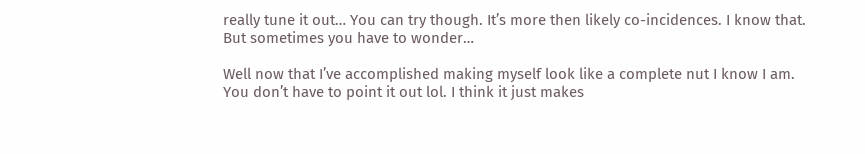really tune it out… You can try though. It’s more then likely co-incidences. I know that. But sometimes you have to wonder…

Well now that I’ve accomplished making myself look like a complete nut I know I am. You don’t have to point it out lol. I think it just makes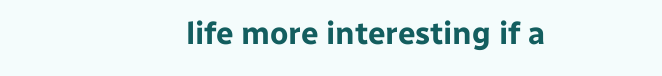life more interesting if a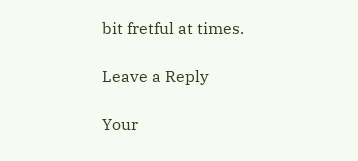bit fretful at times.

Leave a Reply

Your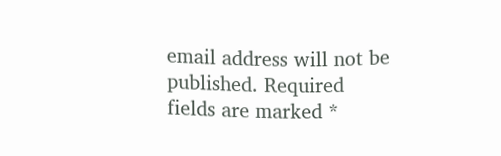email address will not be published. Required fields are marked *